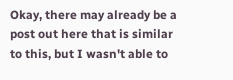Okay, there may already be a post out here that is similar to this, but I wasn't able to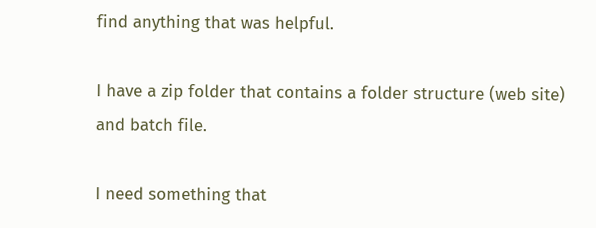find anything that was helpful.

I have a zip folder that contains a folder structure (web site) and batch file.

I need something that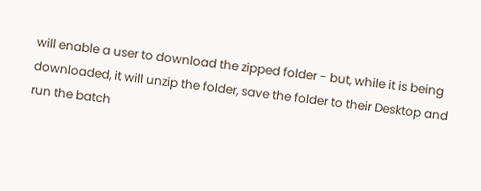will enable a user to download the zipped folder - but, while it is being downloaded, it will unzip the folder, save the folder to their Desktop and run the batch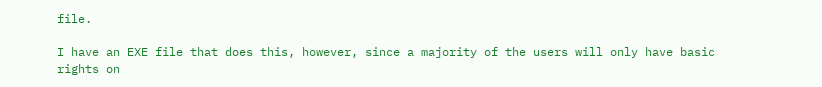file.

I have an EXE file that does this, however, since a majority of the users will only have basic rights on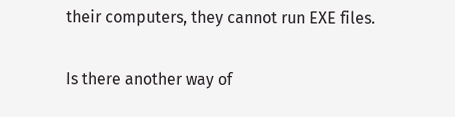their computers, they cannot run EXE files.

Is there another way of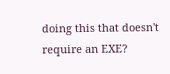doing this that doesn't require an EXE?